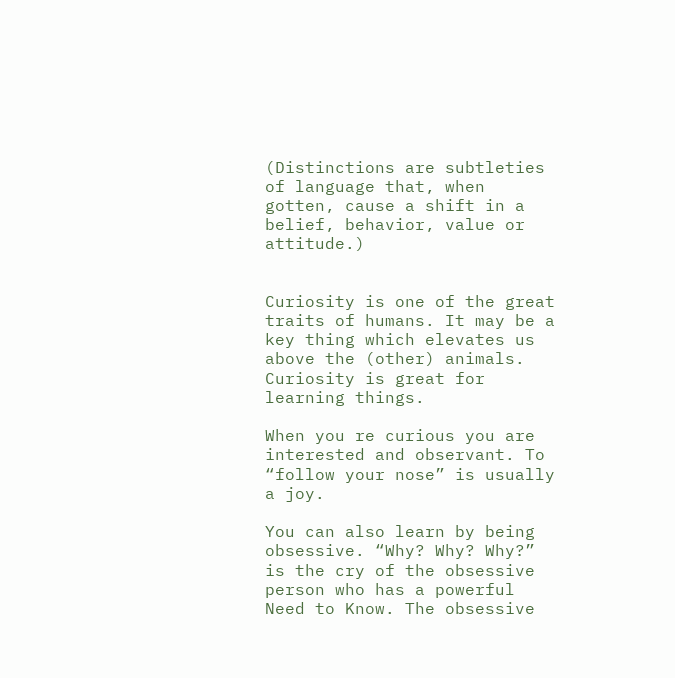(Distinctions are subtleties of language that, when gotten, cause a shift in a belief, behavior, value or attitude.)


Curiosity is one of the great traits of humans. It may be a key thing which elevates us above the (other) animals. Curiosity is great for learning things.

When you re curious you are interested and observant. To “follow your nose” is usually a joy.

You can also learn by being obsessive. “Why? Why? Why?” is the cry of the obsessive person who has a powerful Need to Know. The obsessive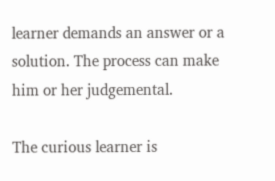learner demands an answer or a solution. The process can make him or her judgemental.

The curious learner is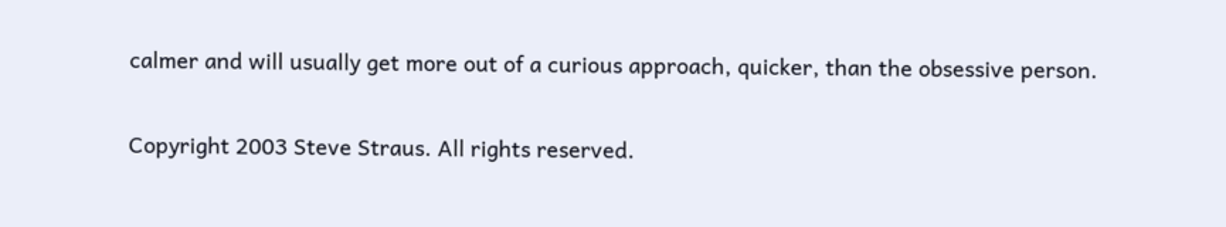calmer and will usually get more out of a curious approach, quicker, than the obsessive person.


Copyright 2003 Steve Straus. All rights reserved.